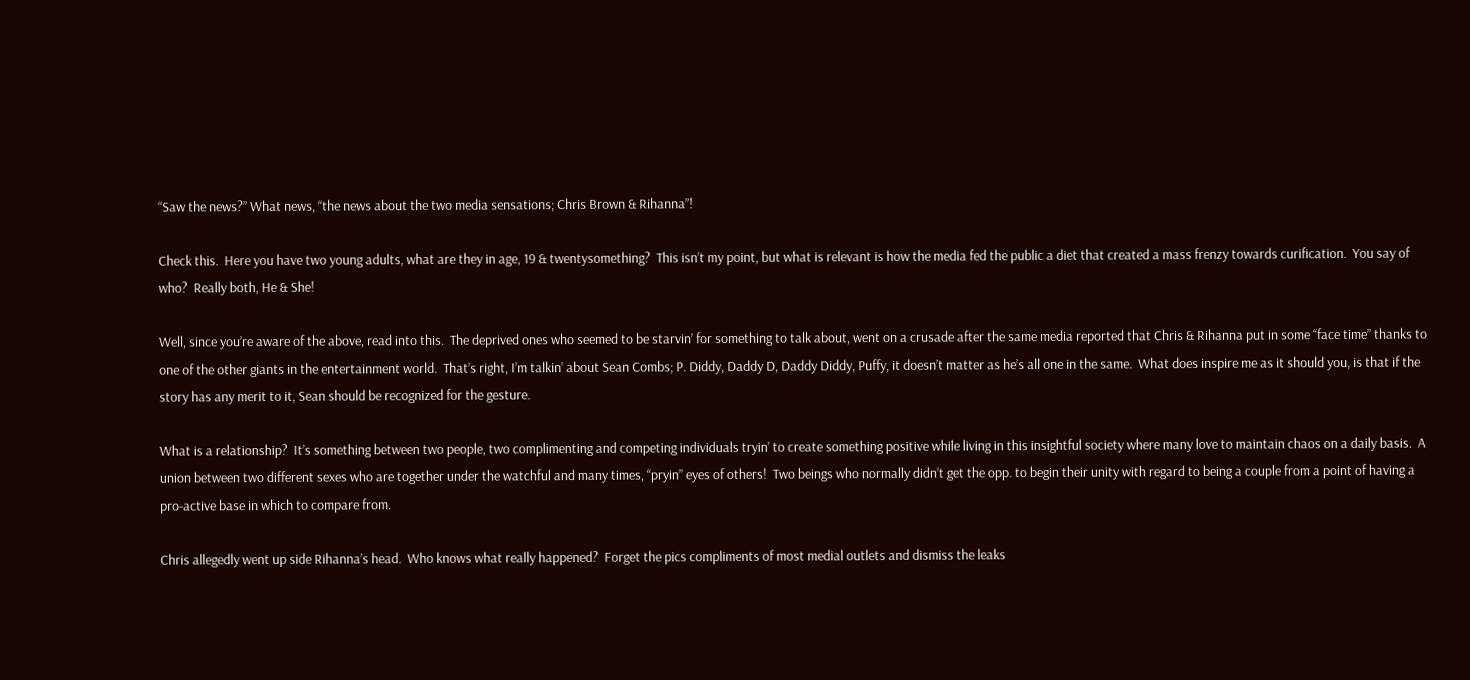“Saw the news?” What news, “the news about the two media sensations; Chris Brown & Rihanna”!

Check this.  Here you have two young adults, what are they in age, 19 & twentysomething?  This isn’t my point, but what is relevant is how the media fed the public a diet that created a mass frenzy towards curification.  You say of who?  Really both, He & She!

Well, since you’re aware of the above, read into this.  The deprived ones who seemed to be starvin’ for something to talk about, went on a crusade after the same media reported that Chris & Rihanna put in some “face time” thanks to one of the other giants in the entertainment world.  That’s right, I’m talkin’ about Sean Combs; P. Diddy, Daddy D, Daddy Diddy, Puffy, it doesn’t matter as he’s all one in the same.  What does inspire me as it should you, is that if the story has any merit to it, Sean should be recognized for the gesture.

What is a relationship?  It’s something between two people, two complimenting and competing individuals tryin’ to create something positive while living in this insightful society where many love to maintain chaos on a daily basis.  A union between two different sexes who are together under the watchful and many times, “pryin” eyes of others!  Two beings who normally didn’t get the opp. to begin their unity with regard to being a couple from a point of having a pro-active base in which to compare from.

Chris allegedly went up side Rihanna’s head.  Who knows what really happened?  Forget the pics compliments of most medial outlets and dismiss the leaks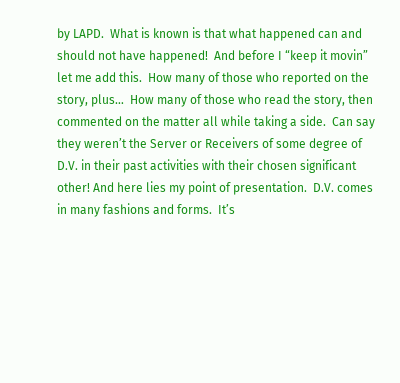by LAPD.  What is known is that what happened can and should not have happened!  And before I “keep it movin” let me add this.  How many of those who reported on the story, plus…  How many of those who read the story, then commented on the matter all while taking a side.  Can say they weren’t the Server or Receivers of some degree of D.V. in their past activities with their chosen significant other! And here lies my point of presentation.  D.V. comes in many fashions and forms.  It’s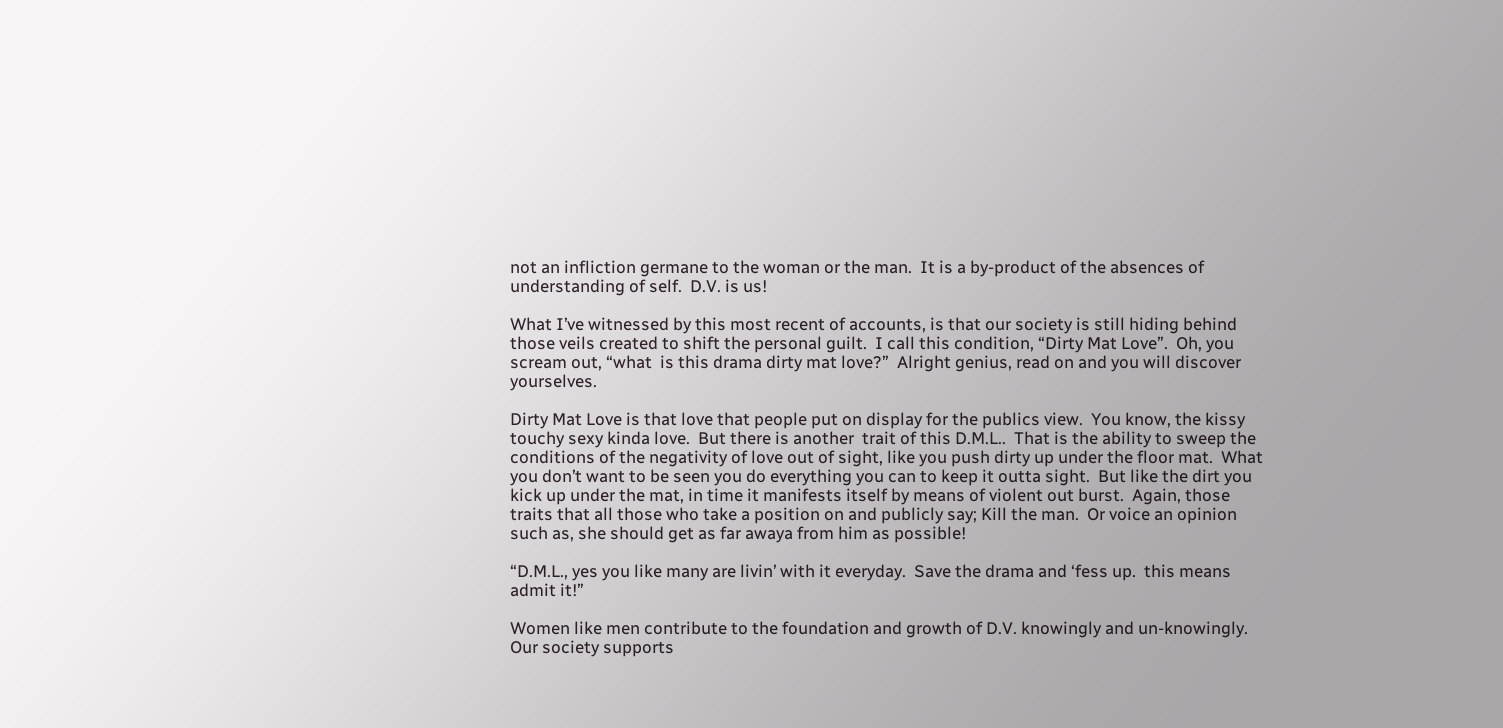not an infliction germane to the woman or the man.  It is a by-product of the absences of understanding of self.  D.V. is us!

What I’ve witnessed by this most recent of accounts, is that our society is still hiding behind those veils created to shift the personal guilt.  I call this condition, “Dirty Mat Love”.  Oh, you scream out, “what  is this drama dirty mat love?”  Alright genius, read on and you will discover yourselves.

Dirty Mat Love is that love that people put on display for the publics view.  You know, the kissy touchy sexy kinda love.  But there is another  trait of this D.M.L..  That is the ability to sweep the conditions of the negativity of love out of sight, like you push dirty up under the floor mat.  What you don’t want to be seen you do everything you can to keep it outta sight.  But like the dirt you kick up under the mat, in time it manifests itself by means of violent out burst.  Again, those traits that all those who take a position on and publicly say; Kill the man.  Or voice an opinion such as, she should get as far awaya from him as possible!

“D.M.L., yes you like many are livin’ with it everyday.  Save the drama and ‘fess up.  this means admit it!”

Women like men contribute to the foundation and growth of D.V. knowingly and un-knowingly.  Our society supports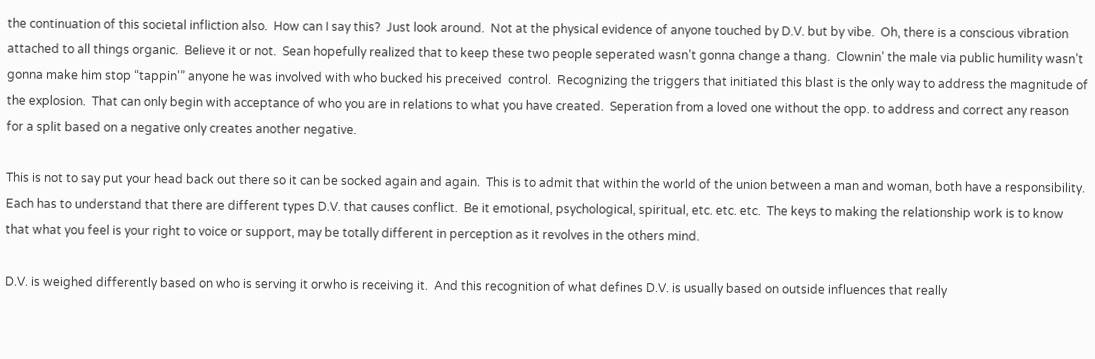the continuation of this societal infliction also.  How can I say this?  Just look around.  Not at the physical evidence of anyone touched by D.V. but by vibe.  Oh, there is a conscious vibration attached to all things organic.  Believe it or not.  Sean hopefully realized that to keep these two people seperated wasn’t gonna change a thang.  Clownin’ the male via public humility wasn’t gonna make him stop “tappin'” anyone he was involved with who bucked his preceived  control.  Recognizing the triggers that initiated this blast is the only way to address the magnitude of the explosion.  That can only begin with acceptance of who you are in relations to what you have created.  Seperation from a loved one without the opp. to address and correct any reason for a split based on a negative only creates another negative.

This is not to say put your head back out there so it can be socked again and again.  This is to admit that within the world of the union between a man and woman, both have a responsibility.  Each has to understand that there are different types D.V. that causes conflict.  Be it emotional, psychological, spiritual, etc. etc. etc.  The keys to making the relationship work is to know that what you feel is your right to voice or support, may be totally different in perception as it revolves in the others mind.

D.V. is weighed differently based on who is serving it orwho is receiving it.  And this recognition of what defines D.V. is usually based on outside influences that really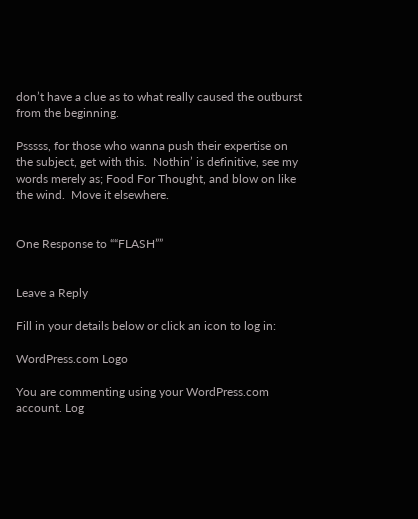don’t have a clue as to what really caused the outburst from the beginning.

Psssss, for those who wanna push their expertise on the subject, get with this.  Nothin’ is definitive, see my words merely as; Food For Thought, and blow on like the wind.  Move it elsewhere.


One Response to ““FLASH””


Leave a Reply

Fill in your details below or click an icon to log in:

WordPress.com Logo

You are commenting using your WordPress.com account. Log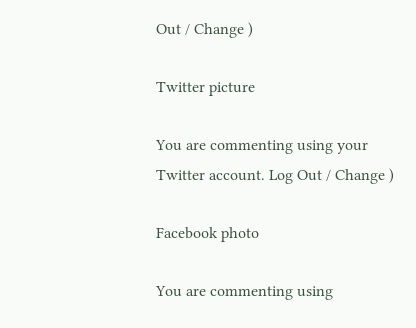Out / Change )

Twitter picture

You are commenting using your Twitter account. Log Out / Change )

Facebook photo

You are commenting using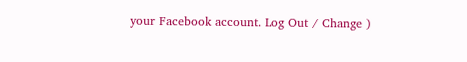your Facebook account. Log Out / Change )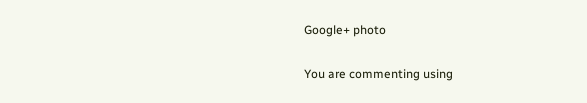Google+ photo

You are commenting using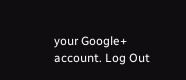your Google+ account. Log Out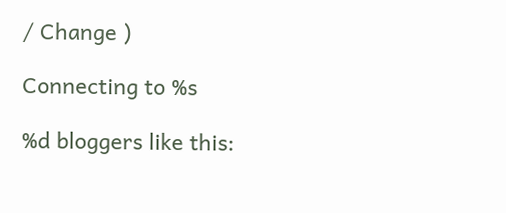/ Change )

Connecting to %s

%d bloggers like this: